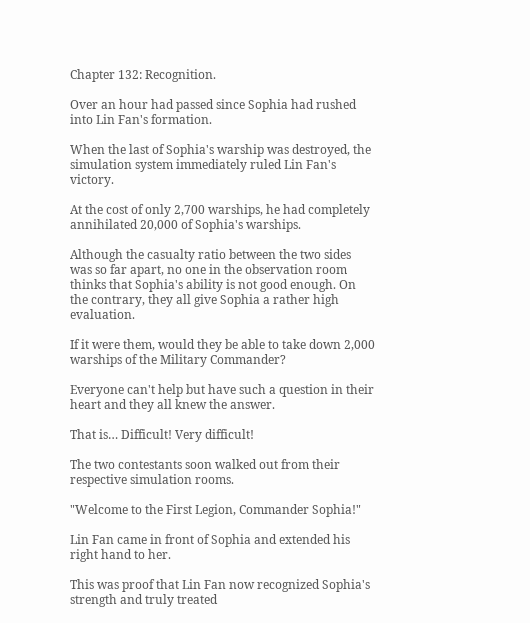Chapter 132: Recognition.

Over an hour had passed since Sophia had rushed into Lin Fan's formation.

When the last of Sophia's warship was destroyed, the simulation system immediately ruled Lin Fan's victory.

At the cost of only 2,700 warships, he had completely annihilated 20,000 of Sophia's warships.

Although the casualty ratio between the two sides was so far apart, no one in the observation room thinks that Sophia's ability is not good enough. On the contrary, they all give Sophia a rather high evaluation.

If it were them, would they be able to take down 2,000 warships of the Military Commander?

Everyone can't help but have such a question in their heart and they all knew the answer.

That is… Difficult! Very difficult!

The two contestants soon walked out from their respective simulation rooms.

"Welcome to the First Legion, Commander Sophia!"

Lin Fan came in front of Sophia and extended his right hand to her.

This was proof that Lin Fan now recognized Sophia's strength and truly treated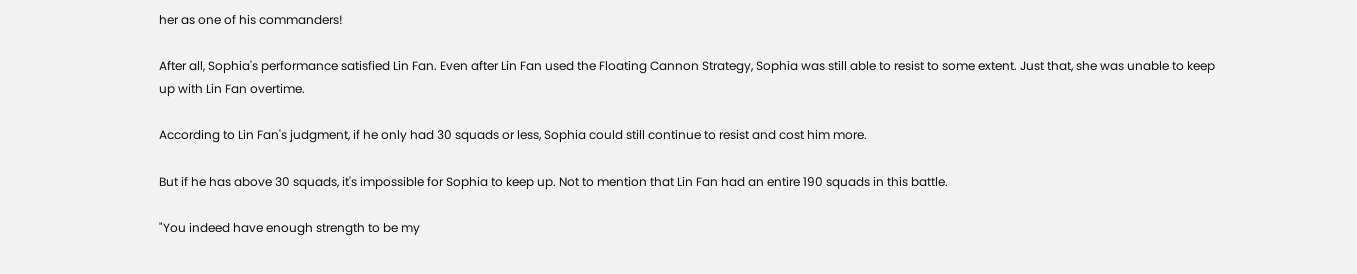her as one of his commanders!

After all, Sophia's performance satisfied Lin Fan. Even after Lin Fan used the Floating Cannon Strategy, Sophia was still able to resist to some extent. Just that, she was unable to keep up with Lin Fan overtime.

According to Lin Fan's judgment, if he only had 30 squads or less, Sophia could still continue to resist and cost him more.

But if he has above 30 squads, it's impossible for Sophia to keep up. Not to mention that Lin Fan had an entire 190 squads in this battle.

"You indeed have enough strength to be my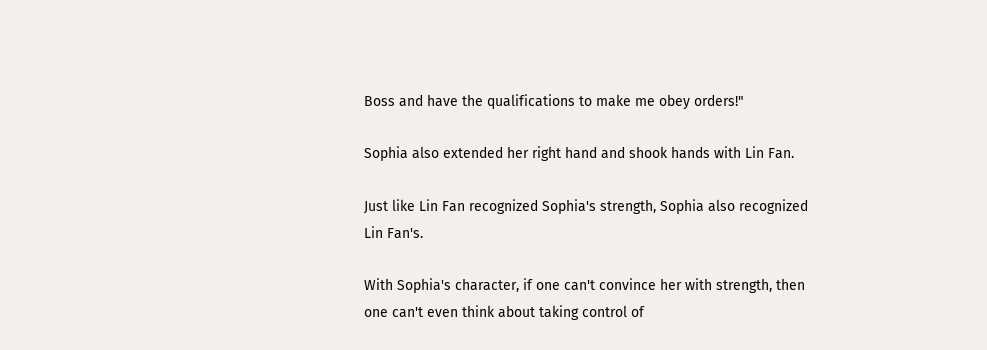Boss and have the qualifications to make me obey orders!"

Sophia also extended her right hand and shook hands with Lin Fan.

Just like Lin Fan recognized Sophia's strength, Sophia also recognized Lin Fan's.

With Sophia's character, if one can't convince her with strength, then one can't even think about taking control of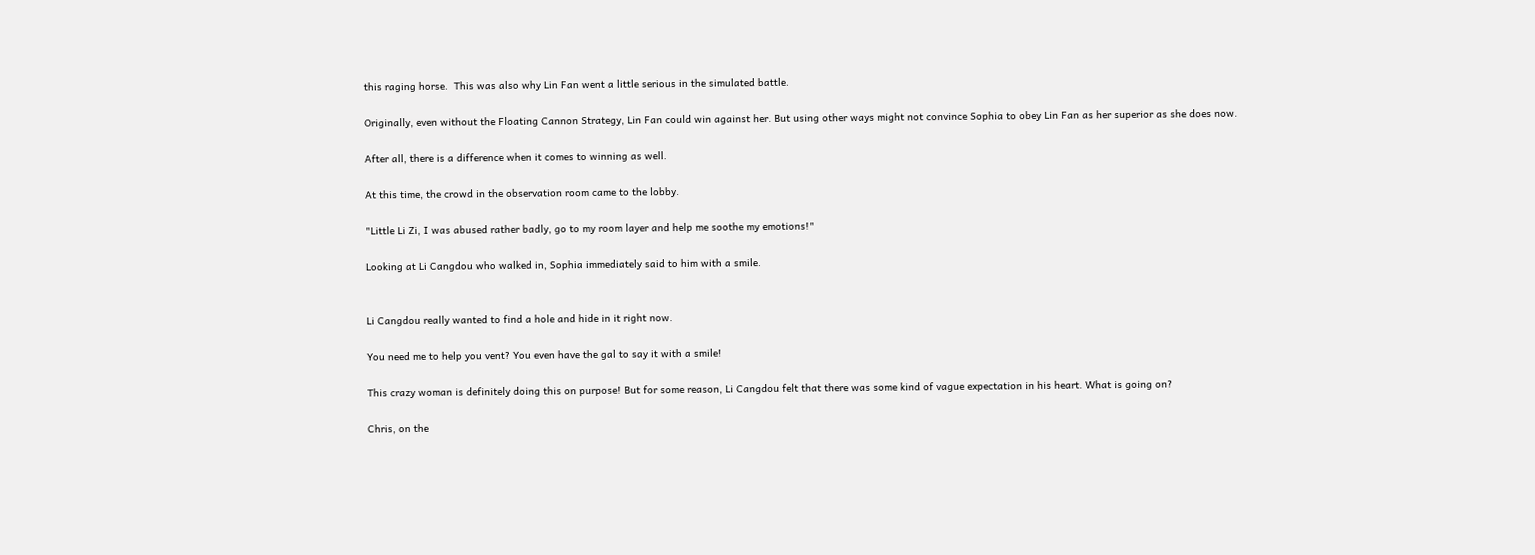this raging horse.  This was also why Lin Fan went a little serious in the simulated battle.

Originally, even without the Floating Cannon Strategy, Lin Fan could win against her. But using other ways might not convince Sophia to obey Lin Fan as her superior as she does now.

After all, there is a difference when it comes to winning as well.

At this time, the crowd in the observation room came to the lobby.

"Little Li Zi, I was abused rather badly, go to my room layer and help me soothe my emotions!"

Looking at Li Cangdou who walked in, Sophia immediately said to him with a smile.


Li Cangdou really wanted to find a hole and hide in it right now.

You need me to help you vent? You even have the gal to say it with a smile!

This crazy woman is definitely doing this on purpose! But for some reason, Li Cangdou felt that there was some kind of vague expectation in his heart. What is going on?

Chris, on the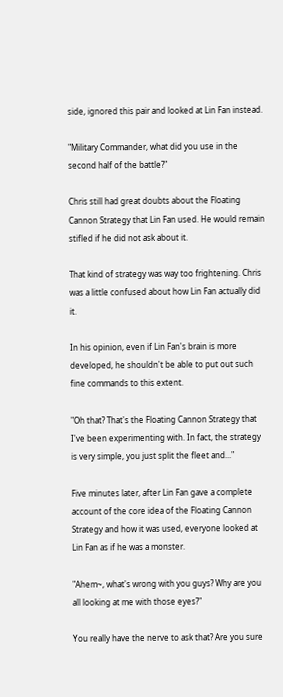side, ignored this pair and looked at Lin Fan instead.

"Military Commander, what did you use in the second half of the battle?"

Chris still had great doubts about the Floating Cannon Strategy that Lin Fan used. He would remain stifled if he did not ask about it.

That kind of strategy was way too frightening. Chris was a little confused about how Lin Fan actually did it.

In his opinion, even if Lin Fan's brain is more developed, he shouldn't be able to put out such fine commands to this extent.

"Oh that? That's the Floating Cannon Strategy that I've been experimenting with. In fact, the strategy is very simple, you just split the fleet and..."

Five minutes later, after Lin Fan gave a complete account of the core idea of the Floating Cannon Strategy and how it was used, everyone looked at Lin Fan as if he was a monster.

"Ahem~, what's wrong with you guys? Why are you all looking at me with those eyes?"

You really have the nerve to ask that? Are you sure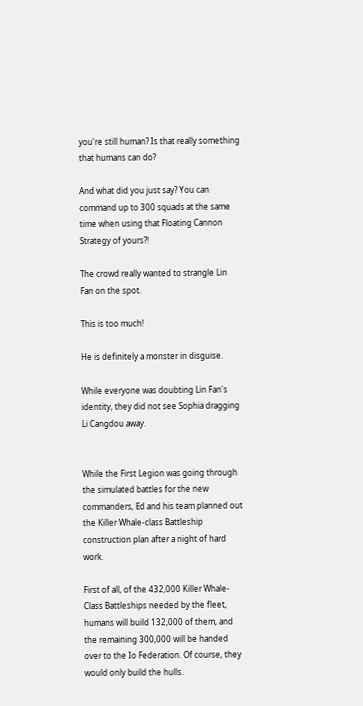you're still human? Is that really something that humans can do?

And what did you just say? You can command up to 300 squads at the same time when using that Floating Cannon Strategy of yours?!

The crowd really wanted to strangle Lin Fan on the spot.

This is too much!

He is definitely a monster in disguise.

While everyone was doubting Lin Fan's identity, they did not see Sophia dragging Li Cangdou away.


While the First Legion was going through the simulated battles for the new commanders, Ed and his team planned out the Killer Whale-class Battleship construction plan after a night of hard work.

First of all, of the 432,000 Killer Whale-Class Battleships needed by the fleet, humans will build 132,000 of them, and the remaining 300,000 will be handed over to the Io Federation. Of course, they would only build the hulls.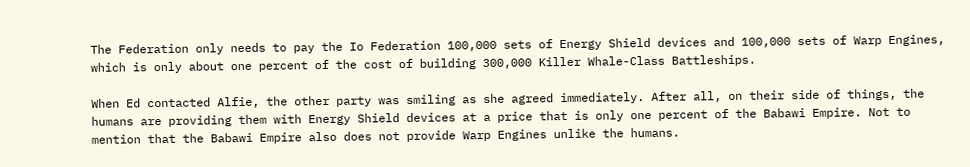The Federation only needs to pay the Io Federation 100,000 sets of Energy Shield devices and 100,000 sets of Warp Engines, which is only about one percent of the cost of building 300,000 Killer Whale-Class Battleships.

When Ed contacted Alfie, the other party was smiling as she agreed immediately. After all, on their side of things, the humans are providing them with Energy Shield devices at a price that is only one percent of the Babawi Empire. Not to mention that the Babawi Empire also does not provide Warp Engines unlike the humans.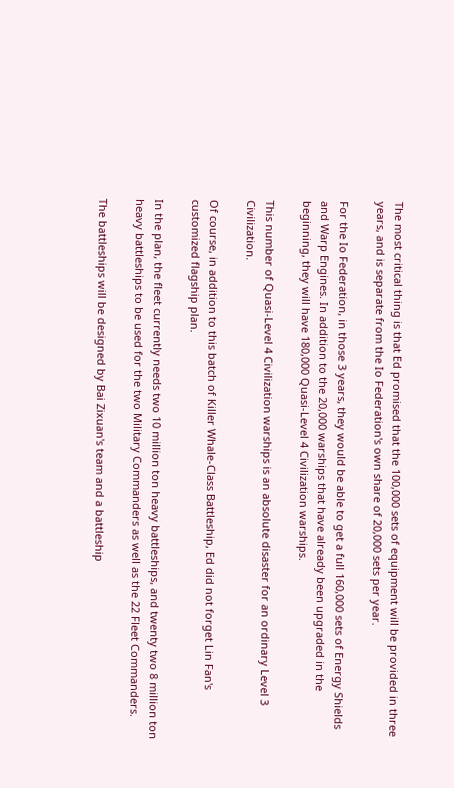The most critical thing is that Ed promised that the 100,000 sets of equipment will be provided in three years, and is separate from the Io Federation's own share of 20,000 sets per year.

For the Io Federation, in those 3 years, they would be able to get a full 160,000 sets of Energy Shields and Warp Engines. In addition to the 20,000 warships that have already been upgraded in the beginning, they will have 180,000 Quasi-Level 4 Civilization warships.

This number of Quasi-Level 4 Civilization warships is an absolute disaster for an ordinary Level 3 Civilization.

Of course, in addition to this batch of Killer Whale-Class Battleship, Ed did not forget Lin Fan's customized flagship plan.

In the plan, the fleet currently needs two 10 million ton heavy battleships, and twenty two 8 million ton heavy battleships to be used for the two Military Commanders as well as the 22 Fleet Commanders.

The battleships will be designed by Bai Zixuan's team and a battleship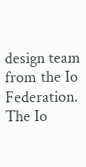design team from the Io Federation. The Io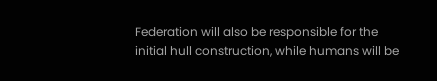Federation will also be responsible for the initial hull construction, while humans will be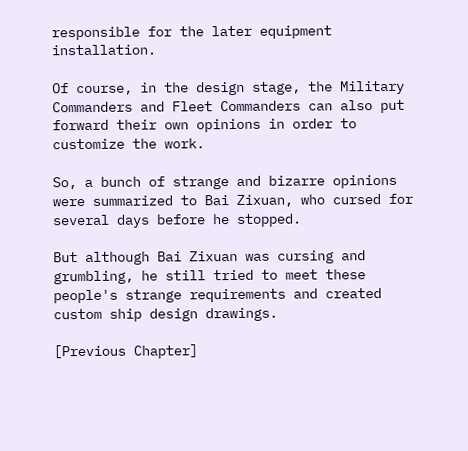responsible for the later equipment installation.

Of course, in the design stage, the Military Commanders and Fleet Commanders can also put forward their own opinions in order to customize the work.

So, a bunch of strange and bizarre opinions were summarized to Bai Zixuan, who cursed for several days before he stopped.

But although Bai Zixuan was cursing and grumbling, he still tried to meet these people's strange requirements and created custom ship design drawings.

[Previous Chapter]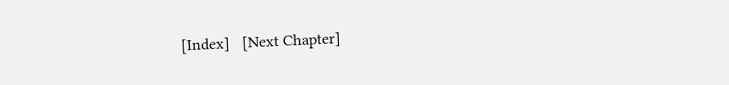[Index]   [Next Chapter]